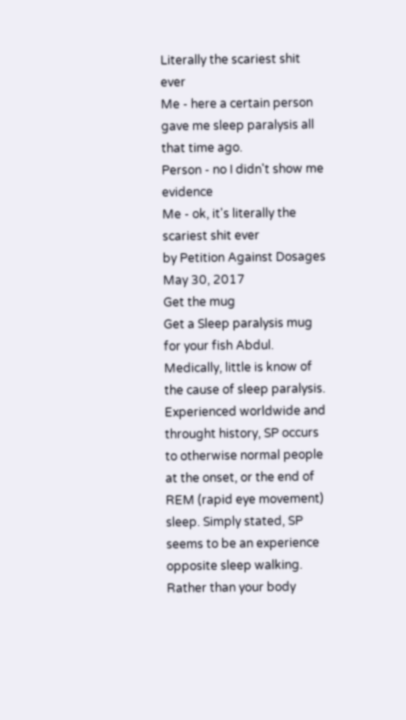Literally the scariest shit ever
Me - here a certain person gave me sleep paralysis all that time ago.
Person - no I didn't show me evidence
Me - ok, it's literally the scariest shit ever
by Petition Against Dosages May 30, 2017
Get the mug
Get a Sleep paralysis mug for your fish Abdul.
Medically, little is know of the cause of sleep paralysis. Experienced worldwide and throught history, SP occurs to otherwise normal people at the onset, or the end of REM (rapid eye movement) sleep. Simply stated, SP seems to be an experience opposite sleep walking. Rather than your body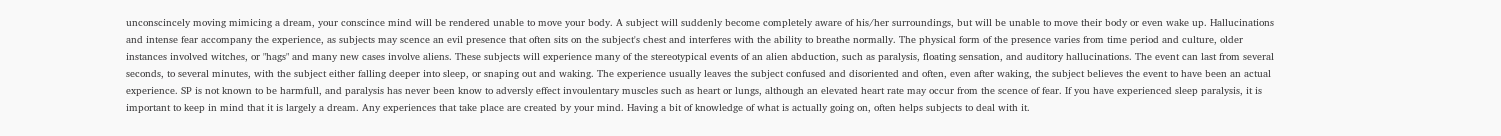unconscincely moving mimicing a dream, your conscince mind will be rendered unable to move your body. A subject will suddenly become completely aware of his/her surroundings, but will be unable to move their body or even wake up. Hallucinations and intense fear accompany the experience, as subjects may scence an evil presence that often sits on the subject's chest and interferes with the ability to breathe normally. The physical form of the presence varies from time period and culture, older instances involved witches, or "hags" and many new cases involve aliens. These subjects will experience many of the stereotypical events of an alien abduction, such as paralysis, floating sensation, and auditory hallucinations. The event can last from several seconds, to several minutes, with the subject either falling deeper into sleep, or snaping out and waking. The experience usually leaves the subject confused and disoriented and often, even after waking, the subject believes the event to have been an actual experience. SP is not known to be harmfull, and paralysis has never been know to adversly effect invoulentary muscles such as heart or lungs, although an elevated heart rate may occur from the scence of fear. If you have experienced sleep paralysis, it is important to keep in mind that it is largely a dream. Any experiences that take place are created by your mind. Having a bit of knowledge of what is actually going on, often helps subjects to deal with it.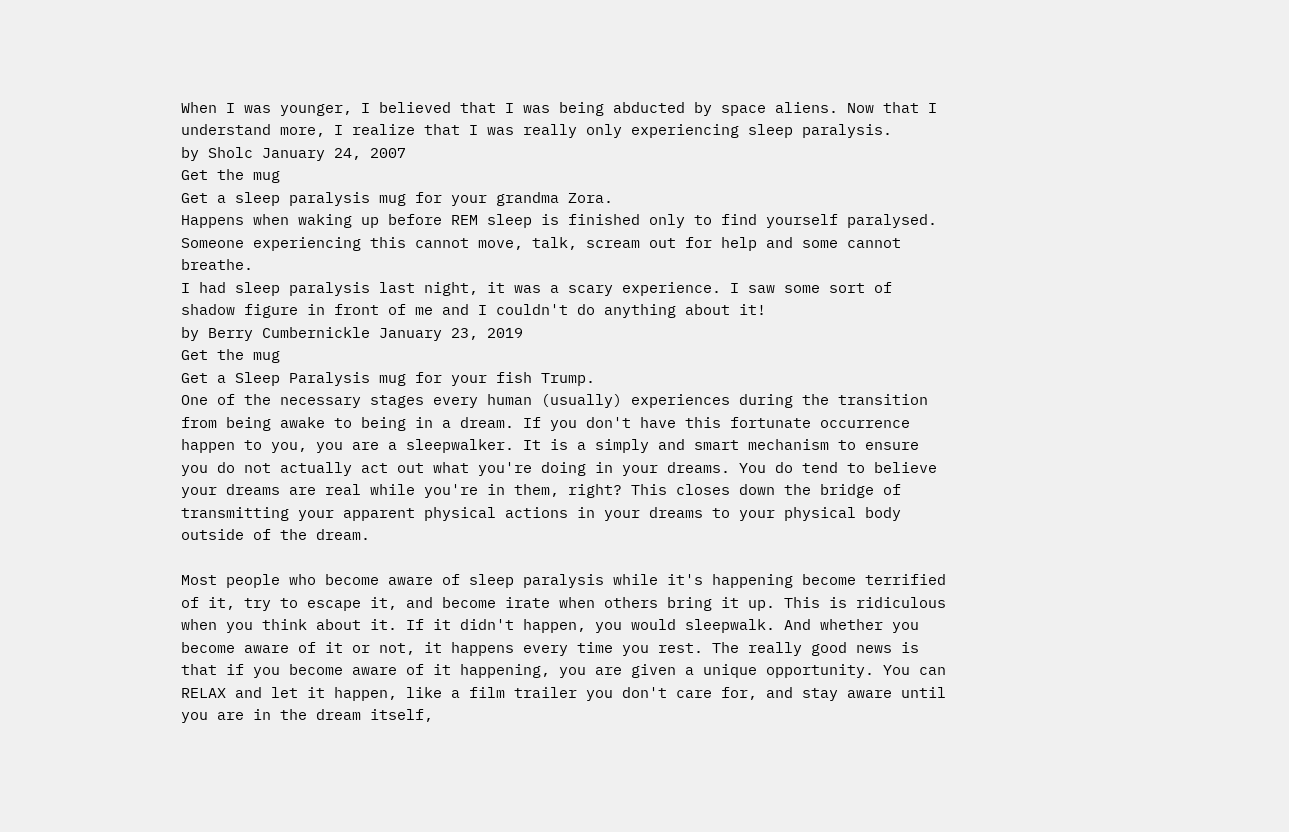When I was younger, I believed that I was being abducted by space aliens. Now that I understand more, I realize that I was really only experiencing sleep paralysis.
by Sholc January 24, 2007
Get the mug
Get a sleep paralysis mug for your grandma Zora.
Happens when waking up before REM sleep is finished only to find yourself paralysed. Someone experiencing this cannot move, talk, scream out for help and some cannot breathe.
I had sleep paralysis last night, it was a scary experience. I saw some sort of shadow figure in front of me and I couldn't do anything about it!
by Berry Cumbernickle January 23, 2019
Get the mug
Get a Sleep Paralysis mug for your fish Trump.
One of the necessary stages every human (usually) experiences during the transition from being awake to being in a dream. If you don't have this fortunate occurrence happen to you, you are a sleepwalker. It is a simply and smart mechanism to ensure you do not actually act out what you're doing in your dreams. You do tend to believe your dreams are real while you're in them, right? This closes down the bridge of transmitting your apparent physical actions in your dreams to your physical body outside of the dream.

Most people who become aware of sleep paralysis while it's happening become terrified of it, try to escape it, and become irate when others bring it up. This is ridiculous when you think about it. If it didn't happen, you would sleepwalk. And whether you become aware of it or not, it happens every time you rest. The really good news is that if you become aware of it happening, you are given a unique opportunity. You can RELAX and let it happen, like a film trailer you don't care for, and stay aware until you are in the dream itself,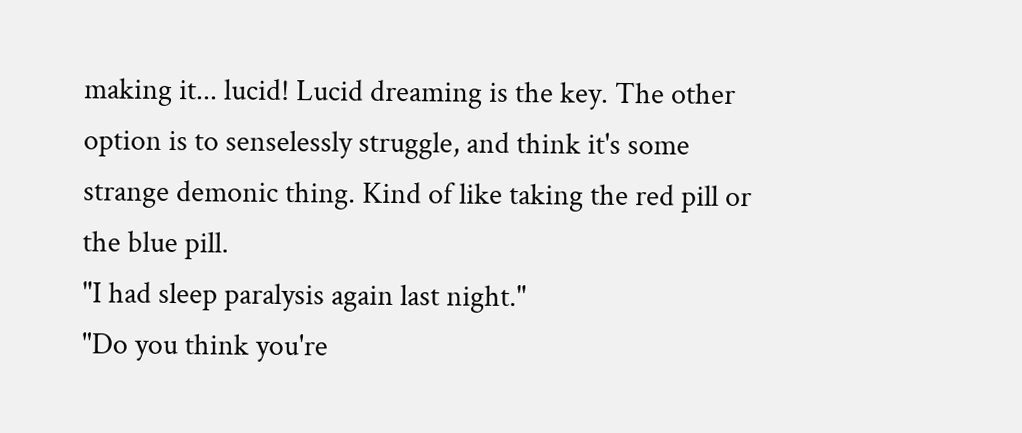making it... lucid! Lucid dreaming is the key. The other option is to senselessly struggle, and think it's some strange demonic thing. Kind of like taking the red pill or the blue pill.
"I had sleep paralysis again last night."
"Do you think you're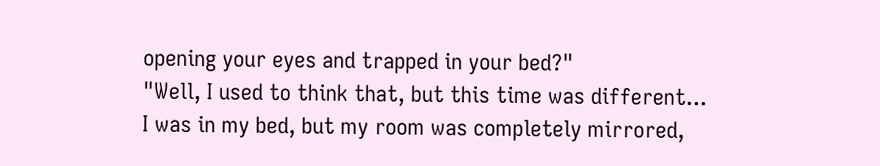opening your eyes and trapped in your bed?"
"Well, I used to think that, but this time was different... I was in my bed, but my room was completely mirrored,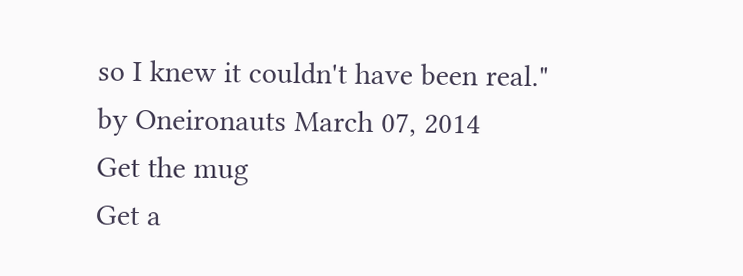so I knew it couldn't have been real."
by Oneironauts March 07, 2014
Get the mug
Get a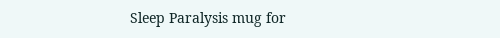Sleep Paralysis mug for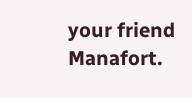your friend Manafort.